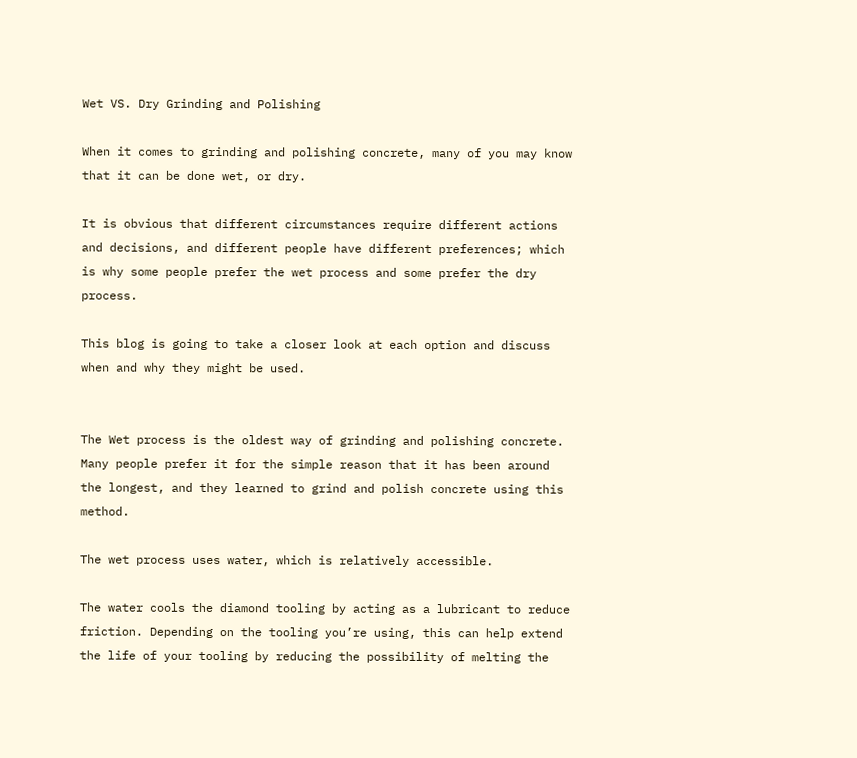Wet VS. Dry Grinding and Polishing

When it comes to grinding and polishing concrete, many of you may know that it can be done wet, or dry.

It is obvious that different circumstances require different actions and decisions, and different people have different preferences; which is why some people prefer the wet process and some prefer the dry process.

This blog is going to take a closer look at each option and discuss when and why they might be used.


The Wet process is the oldest way of grinding and polishing concrete. Many people prefer it for the simple reason that it has been around the longest, and they learned to grind and polish concrete using this method.

The wet process uses water, which is relatively accessible.

The water cools the diamond tooling by acting as a lubricant to reduce friction. Depending on the tooling you’re using, this can help extend the life of your tooling by reducing the possibility of melting the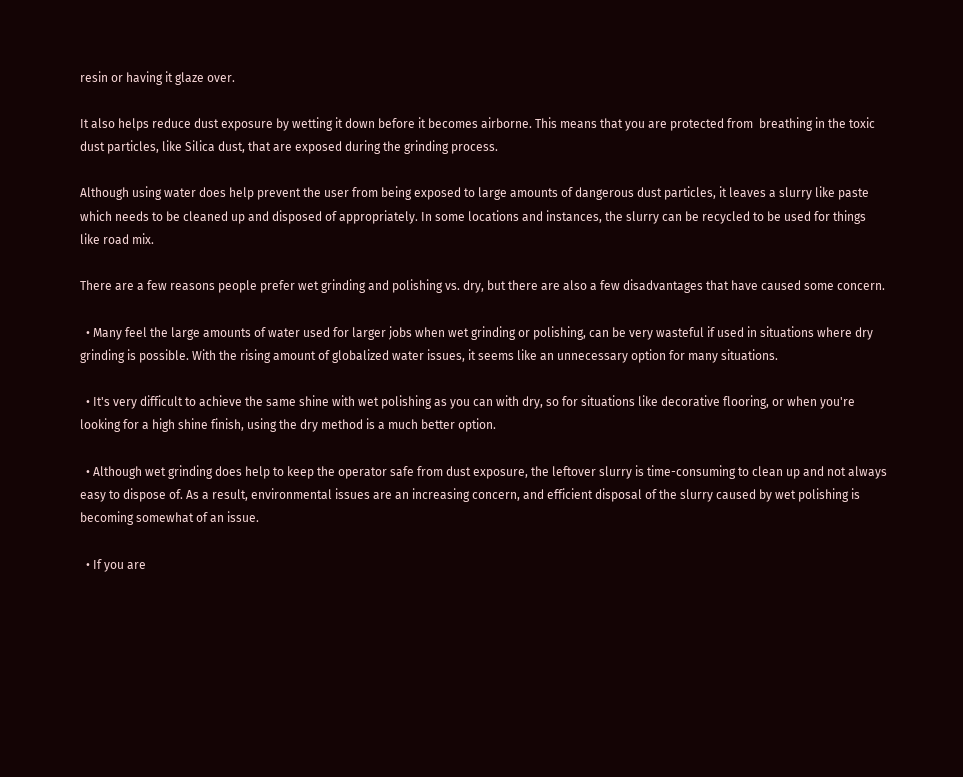resin or having it glaze over.

It also helps reduce dust exposure by wetting it down before it becomes airborne. This means that you are protected from  breathing in the toxic dust particles, like Silica dust, that are exposed during the grinding process.

Although using water does help prevent the user from being exposed to large amounts of dangerous dust particles, it leaves a slurry like paste which needs to be cleaned up and disposed of appropriately. In some locations and instances, the slurry can be recycled to be used for things like road mix.

There are a few reasons people prefer wet grinding and polishing vs. dry, but there are also a few disadvantages that have caused some concern.

  • Many feel the large amounts of water used for larger jobs when wet grinding or polishing, can be very wasteful if used in situations where dry grinding is possible. With the rising amount of globalized water issues, it seems like an unnecessary option for many situations.

  • It's very difficult to achieve the same shine with wet polishing as you can with dry, so for situations like decorative flooring, or when you're looking for a high shine finish, using the dry method is a much better option.

  • Although wet grinding does help to keep the operator safe from dust exposure, the leftover slurry is time-consuming to clean up and not always easy to dispose of. As a result, environmental issues are an increasing concern, and efficient disposal of the slurry caused by wet polishing is becoming somewhat of an issue.

  • If you are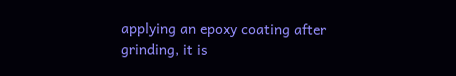applying an epoxy coating after grinding, it is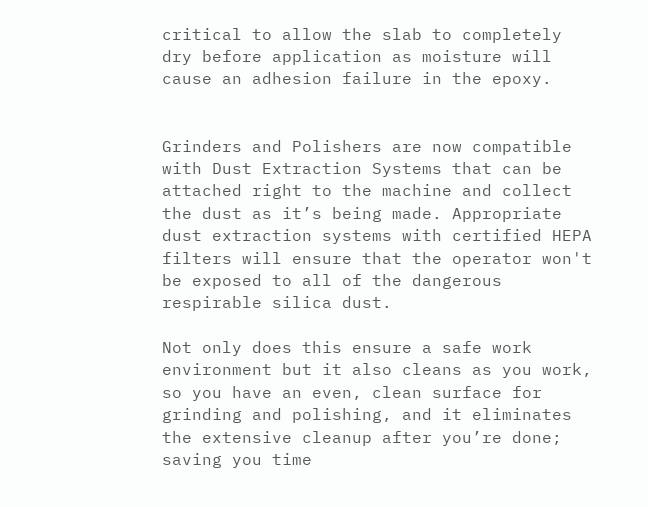critical to allow the slab to completely dry before application as moisture will cause an adhesion failure in the epoxy.


Grinders and Polishers are now compatible with Dust Extraction Systems that can be attached right to the machine and collect the dust as it’s being made. Appropriate dust extraction systems with certified HEPA filters will ensure that the operator won't be exposed to all of the dangerous respirable silica dust.

Not only does this ensure a safe work environment but it also cleans as you work, so you have an even, clean surface for grinding and polishing, and it eliminates the extensive cleanup after you’re done; saving you time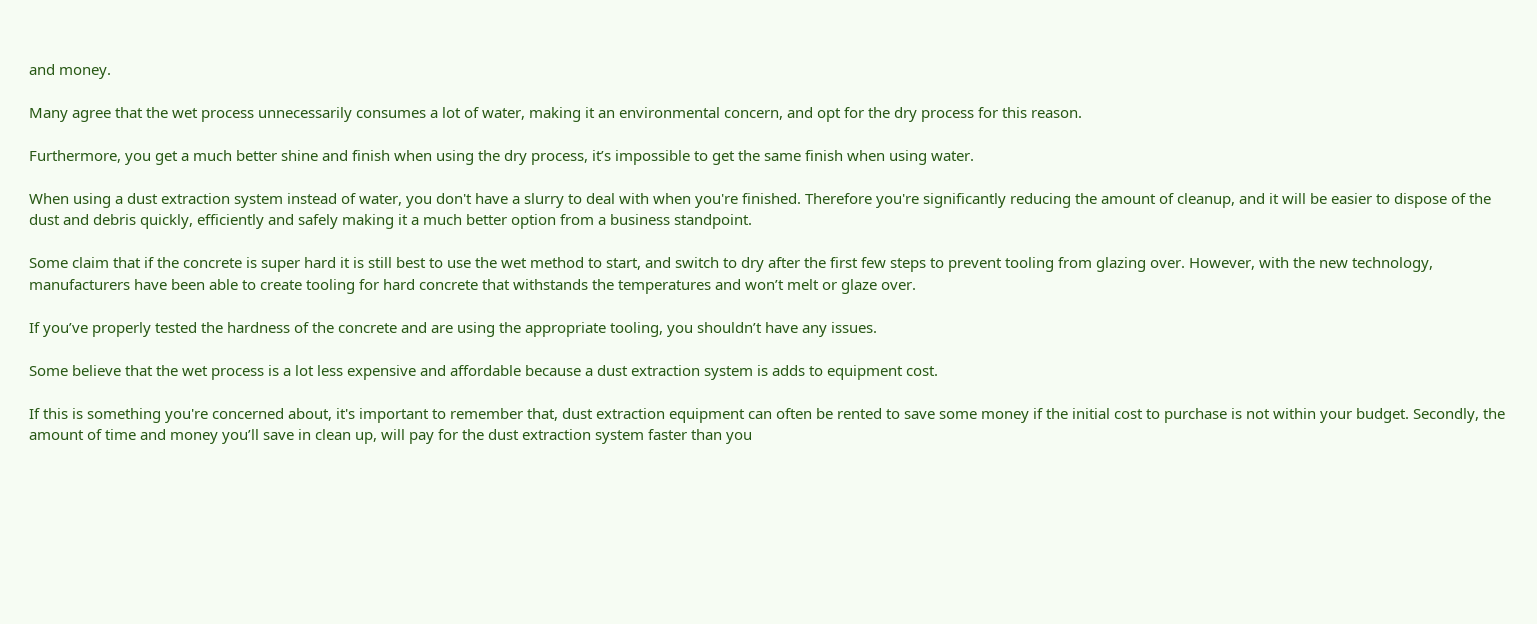and money.

Many agree that the wet process unnecessarily consumes a lot of water, making it an environmental concern, and opt for the dry process for this reason.

Furthermore, you get a much better shine and finish when using the dry process, it’s impossible to get the same finish when using water.

When using a dust extraction system instead of water, you don't have a slurry to deal with when you're finished. Therefore you're significantly reducing the amount of cleanup, and it will be easier to dispose of the dust and debris quickly, efficiently and safely making it a much better option from a business standpoint.

Some claim that if the concrete is super hard it is still best to use the wet method to start, and switch to dry after the first few steps to prevent tooling from glazing over. However, with the new technology, manufacturers have been able to create tooling for hard concrete that withstands the temperatures and won’t melt or glaze over.

If you’ve properly tested the hardness of the concrete and are using the appropriate tooling, you shouldn’t have any issues.

Some believe that the wet process is a lot less expensive and affordable because a dust extraction system is adds to equipment cost.

If this is something you're concerned about, it's important to remember that, dust extraction equipment can often be rented to save some money if the initial cost to purchase is not within your budget. Secondly, the amount of time and money you’ll save in clean up, will pay for the dust extraction system faster than you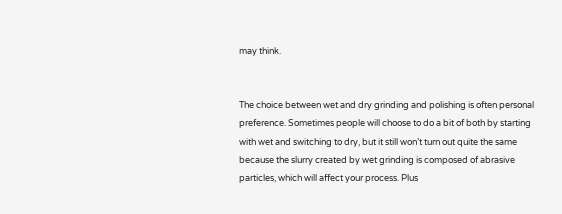may think.


The choice between wet and dry grinding and polishing is often personal preference. Sometimes people will choose to do a bit of both by starting with wet and switching to dry, but it still won’t turn out quite the same because the slurry created by wet grinding is composed of abrasive particles, which will affect your process. Plus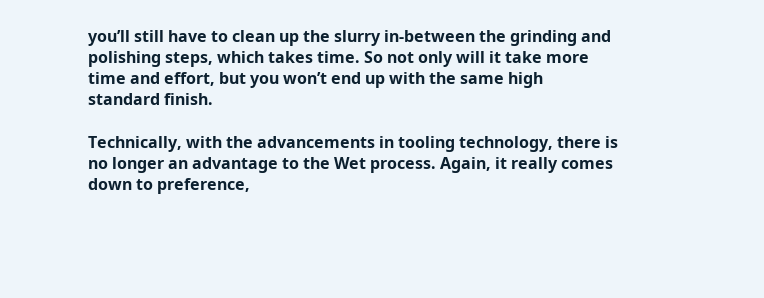you’ll still have to clean up the slurry in-between the grinding and polishing steps, which takes time. So not only will it take more time and effort, but you won’t end up with the same high standard finish.

Technically, with the advancements in tooling technology, there is no longer an advantage to the Wet process. Again, it really comes down to preference,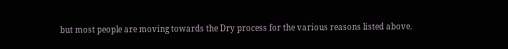but most people are moving towards the Dry process for the various reasons listed above.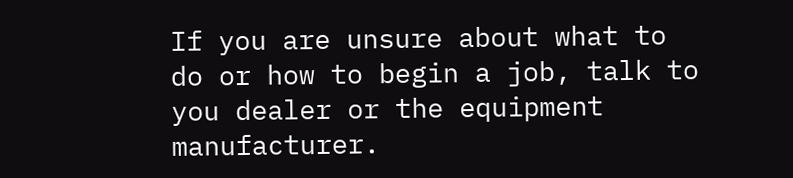If you are unsure about what to do or how to begin a job, talk to you dealer or the equipment manufacturer.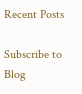Recent Posts

Subscribe to Blog